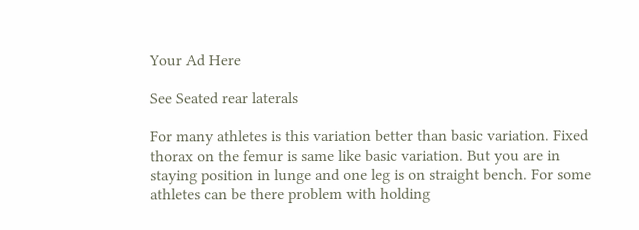Your Ad Here

See Seated rear laterals

For many athletes is this variation better than basic variation. Fixed thorax on the femur is same like basic variation. But you are in staying position in lunge and one leg is on straight bench. For some athletes can be there problem with holding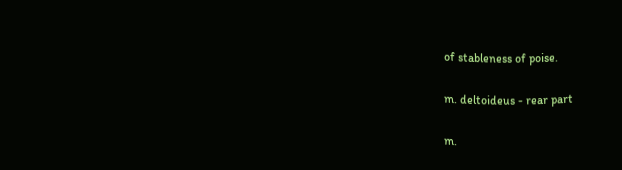of stableness of poise.

m. deltoideus - rear part

m.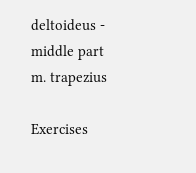deltoideus - middle part
m. trapezius

Exercises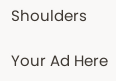Shoulders

Your Ad Here